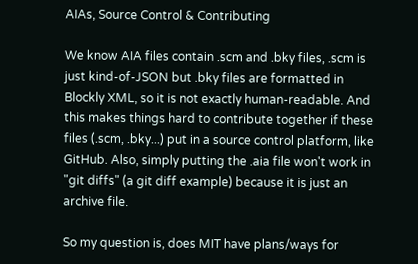AIAs, Source Control & Contributing

We know AIA files contain .scm and .bky files, .scm is just kind-of-JSON but .bky files are formatted in Blockly XML, so it is not exactly human-readable. And this makes things hard to contribute together if these files (.scm, .bky...) put in a source control platform, like GitHub. Also, simply putting the .aia file won't work in "git diffs" (a git diff example) because it is just an archive file.

So my question is, does MIT have plans/ways for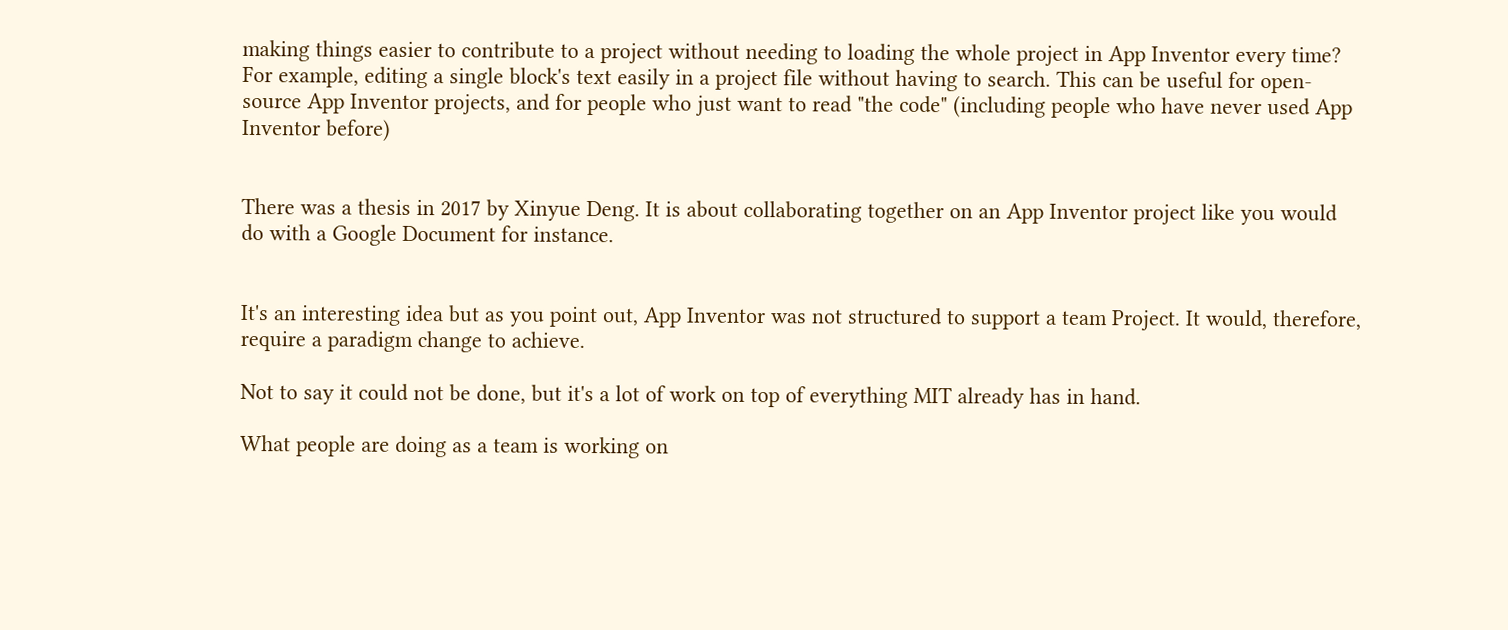making things easier to contribute to a project without needing to loading the whole project in App Inventor every time? For example, editing a single block's text easily in a project file without having to search. This can be useful for open-source App Inventor projects, and for people who just want to read "the code" (including people who have never used App Inventor before)


There was a thesis in 2017 by Xinyue Deng. It is about collaborating together on an App Inventor project like you would do with a Google Document for instance.


It's an interesting idea but as you point out, App Inventor was not structured to support a team Project. It would, therefore, require a paradigm change to achieve.

Not to say it could not be done, but it's a lot of work on top of everything MIT already has in hand.

What people are doing as a team is working on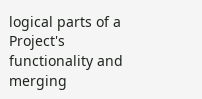logical parts of a Project's functionality and merging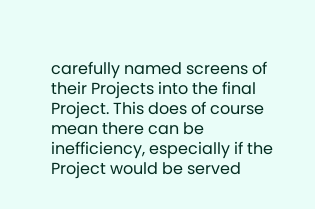carefully named screens of their Projects into the final Project. This does of course mean there can be inefficiency, especially if the Project would be served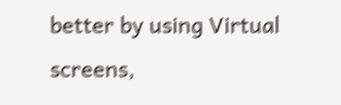better by using Virtual screens,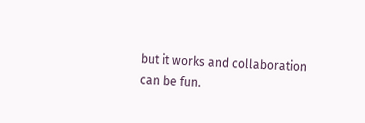but it works and collaboration can be fun.